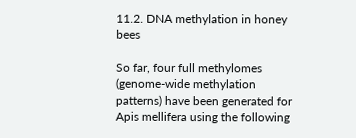11.2. DNA methylation in honey bees

So far, four full methylomes (genome-wide methylation patterns) have been generated for Apis mellifera using the following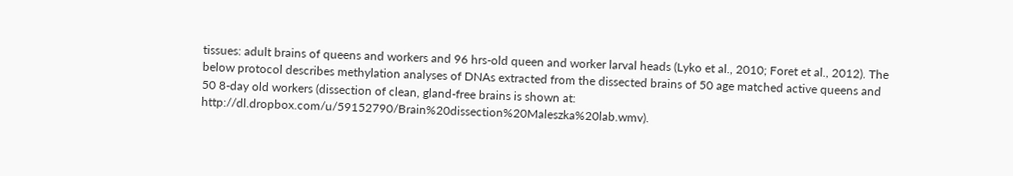tissues: adult brains of queens and workers and 96 hrs-old queen and worker larval heads (Lyko et al., 2010; Foret et al., 2012). The below protocol describes methylation analyses of DNAs extracted from the dissected brains of 50 age matched active queens and 50 8-day old workers (dissection of clean, gland-free brains is shown at: http://dl.dropbox.com/u/59152790/Brain%20dissection%20Maleszka%20lab.wmv).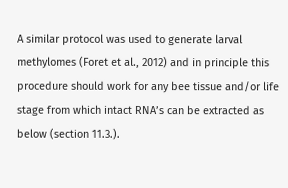A similar protocol was used to generate larval methylomes (Foret et al., 2012) and in principle this procedure should work for any bee tissue and/or life stage from which intact RNA’s can be extracted as below (section 11.3.).